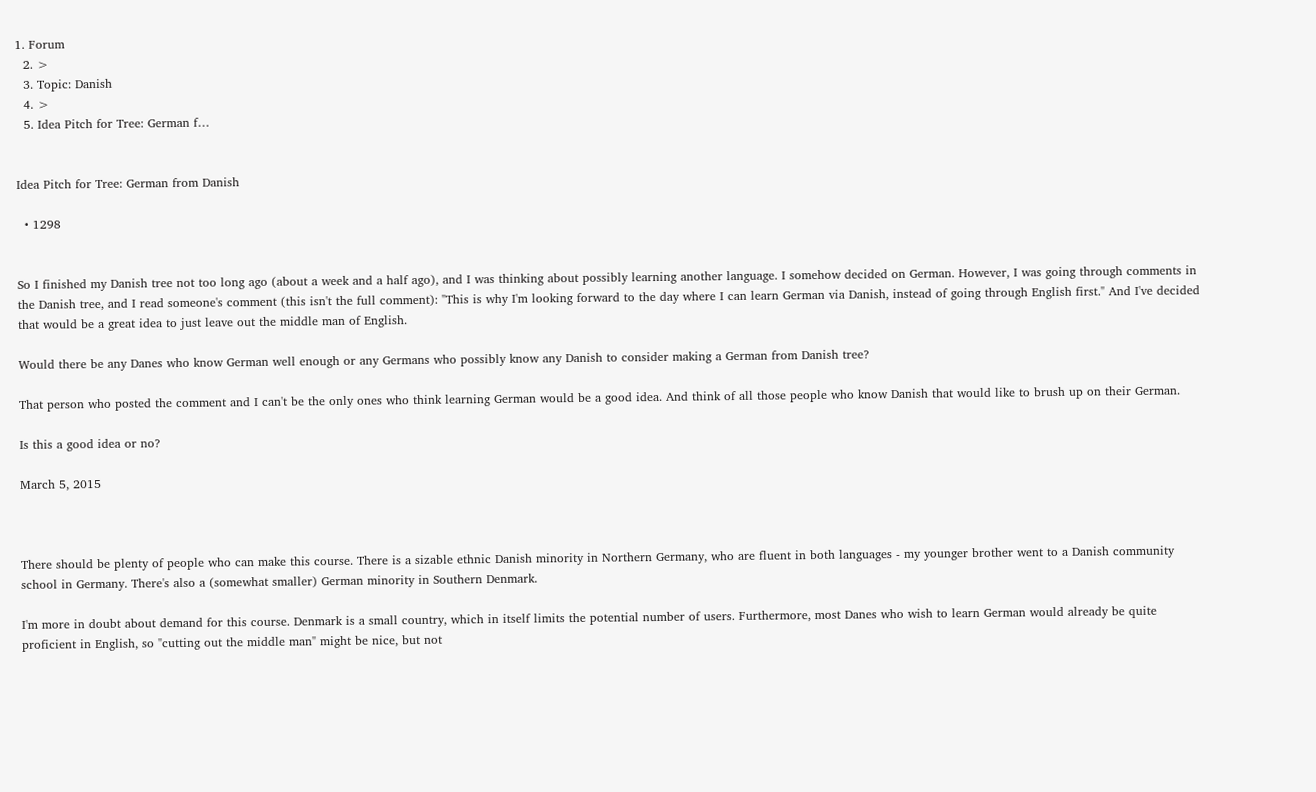1. Forum
  2. >
  3. Topic: Danish
  4. >
  5. Idea Pitch for Tree: German f…


Idea Pitch for Tree: German from Danish

  • 1298


So I finished my Danish tree not too long ago (about a week and a half ago), and I was thinking about possibly learning another language. I somehow decided on German. However, I was going through comments in the Danish tree, and I read someone's comment (this isn't the full comment): "This is why I'm looking forward to the day where I can learn German via Danish, instead of going through English first." And I've decided that would be a great idea to just leave out the middle man of English.

Would there be any Danes who know German well enough or any Germans who possibly know any Danish to consider making a German from Danish tree?

That person who posted the comment and I can't be the only ones who think learning German would be a good idea. And think of all those people who know Danish that would like to brush up on their German.

Is this a good idea or no?

March 5, 2015



There should be plenty of people who can make this course. There is a sizable ethnic Danish minority in Northern Germany, who are fluent in both languages - my younger brother went to a Danish community school in Germany. There's also a (somewhat smaller) German minority in Southern Denmark.

I'm more in doubt about demand for this course. Denmark is a small country, which in itself limits the potential number of users. Furthermore, most Danes who wish to learn German would already be quite proficient in English, so "cutting out the middle man" might be nice, but not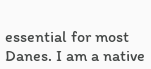essential for most Danes. I am a native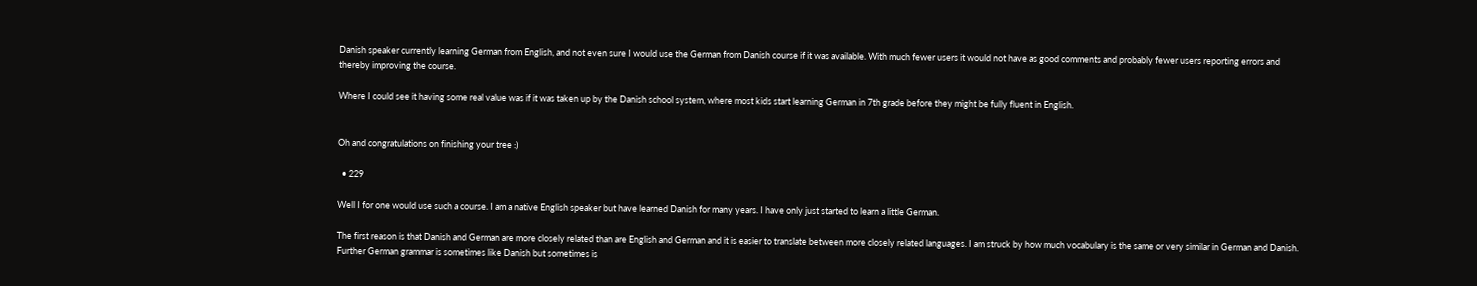Danish speaker currently learning German from English, and not even sure I would use the German from Danish course if it was available. With much fewer users it would not have as good comments and probably fewer users reporting errors and thereby improving the course.

Where I could see it having some real value was if it was taken up by the Danish school system, where most kids start learning German in 7th grade before they might be fully fluent in English.


Oh and congratulations on finishing your tree :)

  • 229

Well I for one would use such a course. I am a native English speaker but have learned Danish for many years. I have only just started to learn a little German.

The first reason is that Danish and German are more closely related than are English and German and it is easier to translate between more closely related languages. I am struck by how much vocabulary is the same or very similar in German and Danish. Further German grammar is sometimes like Danish but sometimes is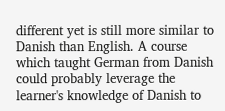different yet is still more similar to Danish than English. A course which taught German from Danish could probably leverage the learner's knowledge of Danish to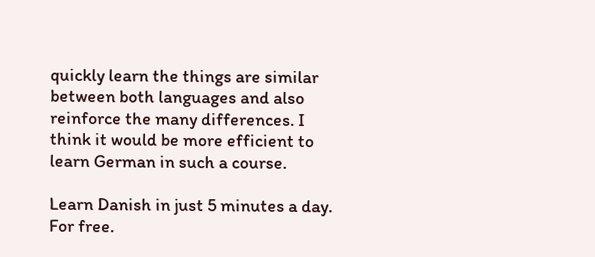quickly learn the things are similar between both languages and also reinforce the many differences. I think it would be more efficient to learn German in such a course.

Learn Danish in just 5 minutes a day. For free.